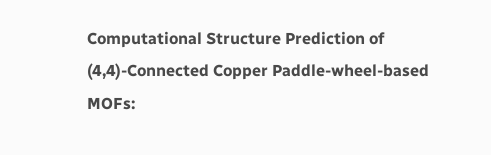Computational Structure Prediction of (4,4)-Connected Copper Paddle-wheel-based MOFs: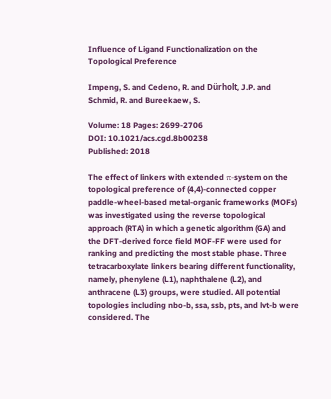Influence of Ligand Functionalization on the Topological Preference

Impeng, S. and Cedeno, R. and Dürholt, J.P. and Schmid, R. and Bureekaew, S.

Volume: 18 Pages: 2699-2706
DOI: 10.1021/acs.cgd.8b00238
Published: 2018

The effect of linkers with extended π-system on the topological preference of (4,4)-connected copper paddle-wheel-based metal-organic frameworks (MOFs) was investigated using the reverse topological approach (RTA) in which a genetic algorithm (GA) and the DFT-derived force field MOF-FF were used for ranking and predicting the most stable phase. Three tetracarboxylate linkers bearing different functionality, namely, phenylene (L1), naphthalene (L2), and anthracene (L3) groups, were studied. All potential topologies including nbo-b, ssa, ssb, pts, and lvt-b were considered. The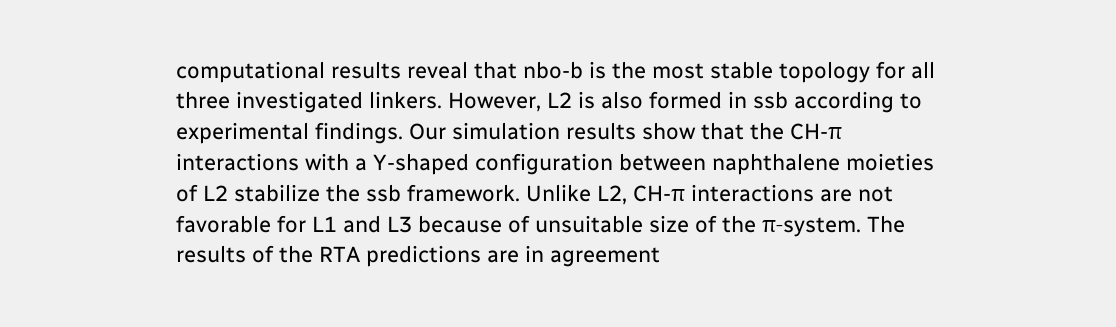computational results reveal that nbo-b is the most stable topology for all three investigated linkers. However, L2 is also formed in ssb according to experimental findings. Our simulation results show that the CH-π interactions with a Y-shaped configuration between naphthalene moieties of L2 stabilize the ssb framework. Unlike L2, CH-π interactions are not favorable for L1 and L3 because of unsuitable size of the π-system. The results of the RTA predictions are in agreement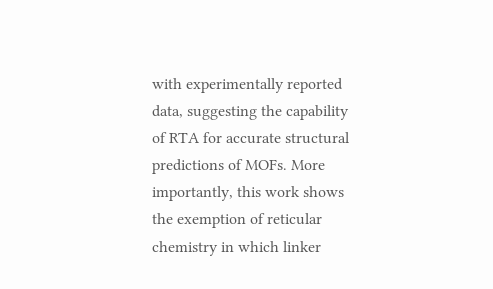with experimentally reported data, suggesting the capability of RTA for accurate structural predictions of MOFs. More importantly, this work shows the exemption of reticular chemistry in which linker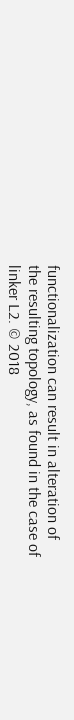functionalization can result in alteration of the resulting topology, as found in the case of linker L2. © 2018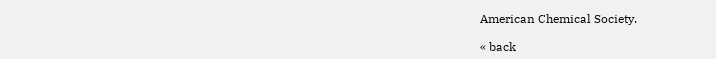American Chemical Society.

« back